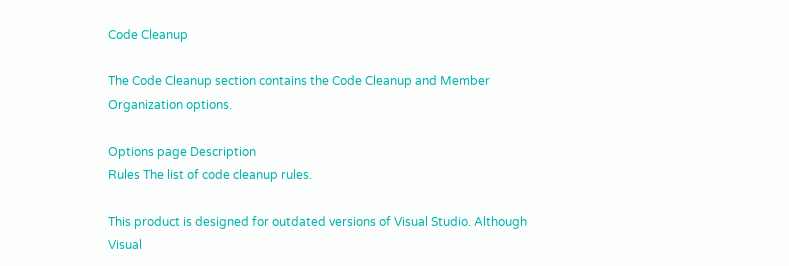Code Cleanup

The Code Cleanup section contains the Code Cleanup and Member Organization options.

Options page Description
Rules The list of code cleanup rules.

This product is designed for outdated versions of Visual Studio. Although Visual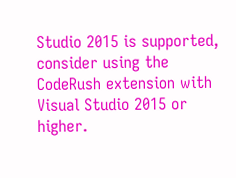Studio 2015 is supported, consider using the CodeRush extension with Visual Studio 2015 or higher.